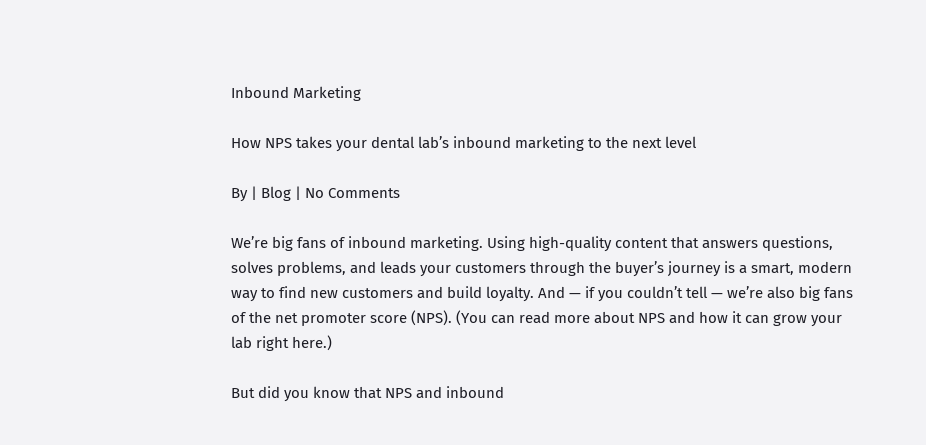Inbound Marketing

How NPS takes your dental lab’s inbound marketing to the next level

By | Blog | No Comments

We’re big fans of inbound marketing. Using high-quality content that answers questions, solves problems, and leads your customers through the buyer’s journey is a smart, modern way to find new customers and build loyalty. And — if you couldn’t tell — we’re also big fans of the net promoter score (NPS). (You can read more about NPS and how it can grow your lab right here.)

But did you know that NPS and inbound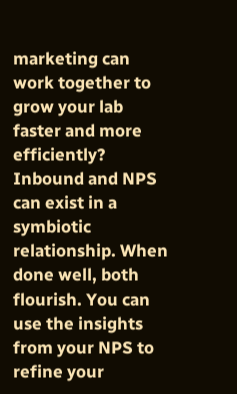marketing can work together to grow your lab faster and more efficiently? Inbound and NPS can exist in a symbiotic relationship. When done well, both flourish. You can use the insights from your NPS to refine your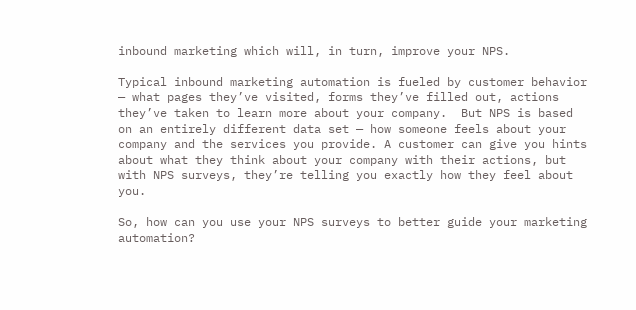inbound marketing which will, in turn, improve your NPS.

Typical inbound marketing automation is fueled by customer behavior — what pages they’ve visited, forms they’ve filled out, actions they’ve taken to learn more about your company.  But NPS is based on an entirely different data set — how someone feels about your company and the services you provide. A customer can give you hints about what they think about your company with their actions, but with NPS surveys, they’re telling you exactly how they feel about you.

So, how can you use your NPS surveys to better guide your marketing automation?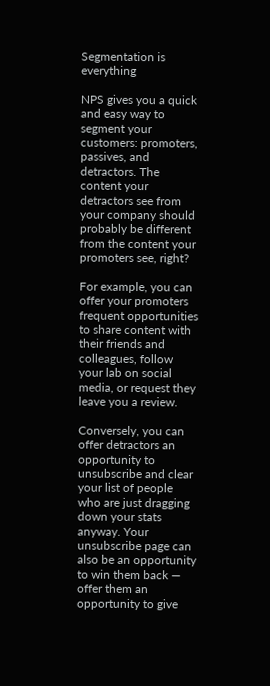Segmentation is everything

NPS gives you a quick and easy way to segment your customers: promoters, passives, and detractors. The content your detractors see from your company should probably be different from the content your promoters see, right?

For example, you can offer your promoters frequent opportunities to share content with their friends and colleagues, follow your lab on social media, or request they leave you a review.

Conversely, you can offer detractors an opportunity to unsubscribe and clear your list of people who are just dragging down your stats anyway. Your unsubscribe page can also be an opportunity to win them back — offer them an opportunity to give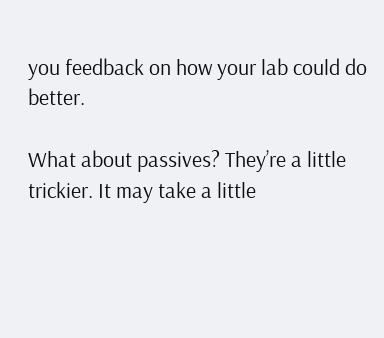you feedback on how your lab could do better.

What about passives? They’re a little trickier. It may take a little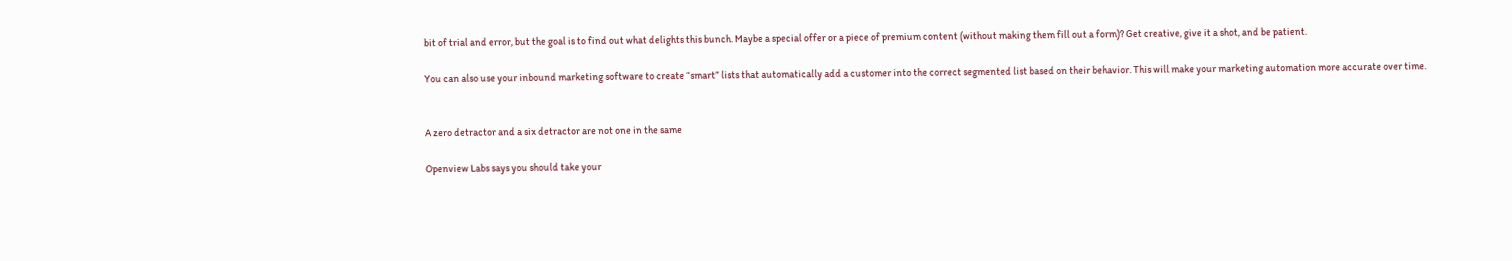bit of trial and error, but the goal is to find out what delights this bunch. Maybe a special offer or a piece of premium content (without making them fill out a form)? Get creative, give it a shot, and be patient.

You can also use your inbound marketing software to create “smart” lists that automatically add a customer into the correct segmented list based on their behavior. This will make your marketing automation more accurate over time.


A zero detractor and a six detractor are not one in the same

Openview Labs says you should take your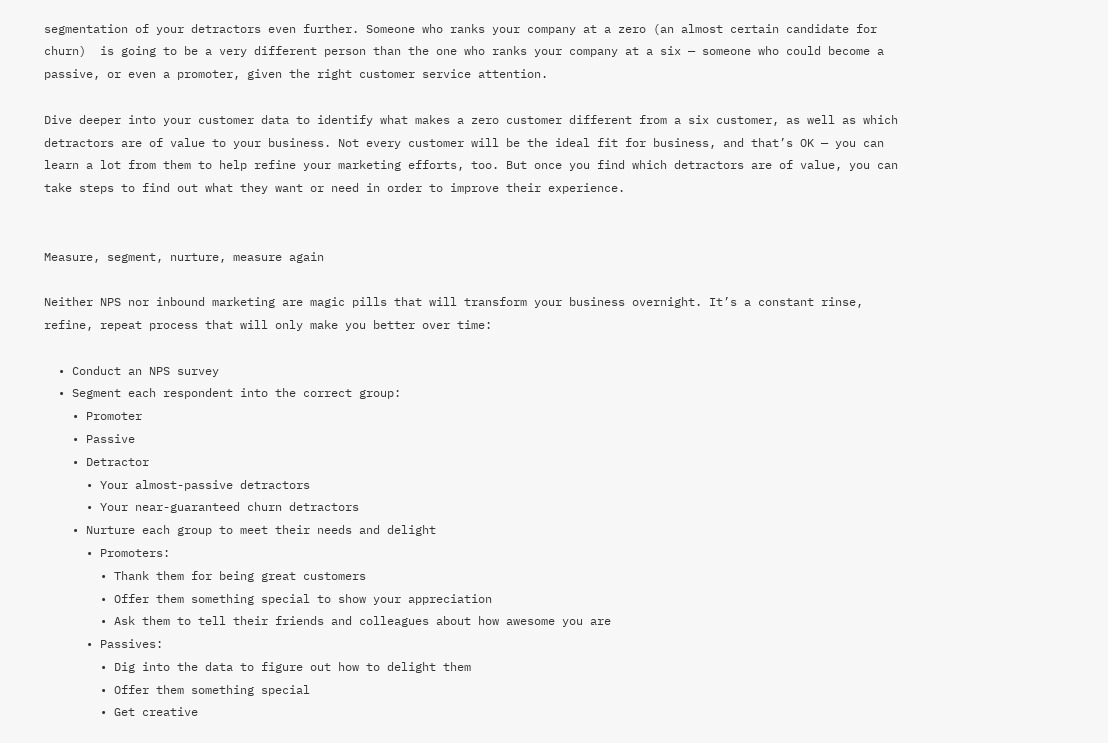segmentation of your detractors even further. Someone who ranks your company at a zero (an almost certain candidate for churn)  is going to be a very different person than the one who ranks your company at a six — someone who could become a passive, or even a promoter, given the right customer service attention.

Dive deeper into your customer data to identify what makes a zero customer different from a six customer, as well as which detractors are of value to your business. Not every customer will be the ideal fit for business, and that’s OK — you can learn a lot from them to help refine your marketing efforts, too. But once you find which detractors are of value, you can take steps to find out what they want or need in order to improve their experience.


Measure, segment, nurture, measure again

Neither NPS nor inbound marketing are magic pills that will transform your business overnight. It’s a constant rinse, refine, repeat process that will only make you better over time:

  • Conduct an NPS survey
  • Segment each respondent into the correct group:
    • Promoter
    • Passive
    • Detractor
      • Your almost-passive detractors
      • Your near-guaranteed churn detractors
    • Nurture each group to meet their needs and delight
      • Promoters:
        • Thank them for being great customers
        • Offer them something special to show your appreciation
        • Ask them to tell their friends and colleagues about how awesome you are
      • Passives:
        • Dig into the data to figure out how to delight them
        • Offer them something special
        • Get creative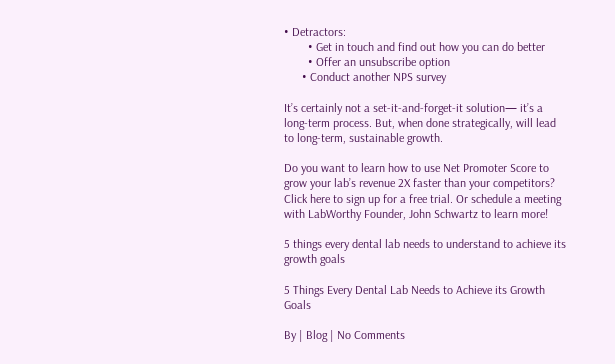• Detractors:
        • Get in touch and find out how you can do better
        • Offer an unsubscribe option
      • Conduct another NPS survey

It’s certainly not a set-it-and-forget-it solution— it’s a long-term process. But, when done strategically, will lead to long-term, sustainable growth.

Do you want to learn how to use Net Promoter Score to grow your lab’s revenue 2X faster than your competitors? Click here to sign up for a free trial. Or schedule a meeting with LabWorthy Founder, John Schwartz to learn more!

5 things every dental lab needs to understand to achieve its growth goals

5 Things Every Dental Lab Needs to Achieve its Growth Goals

By | Blog | No Comments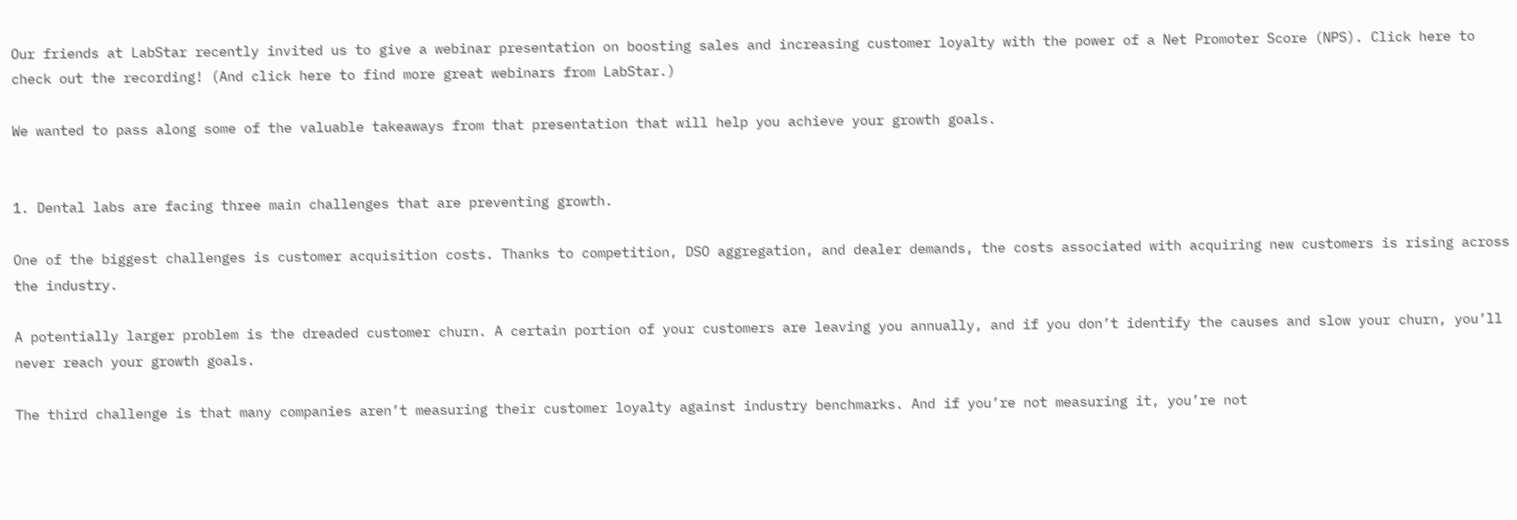Our friends at LabStar recently invited us to give a webinar presentation on boosting sales and increasing customer loyalty with the power of a Net Promoter Score (NPS). Click here to check out the recording! (And click here to find more great webinars from LabStar.)

We wanted to pass along some of the valuable takeaways from that presentation that will help you achieve your growth goals.


1. Dental labs are facing three main challenges that are preventing growth.

One of the biggest challenges is customer acquisition costs. Thanks to competition, DSO aggregation, and dealer demands, the costs associated with acquiring new customers is rising across the industry.

A potentially larger problem is the dreaded customer churn. A certain portion of your customers are leaving you annually, and if you don’t identify the causes and slow your churn, you’ll never reach your growth goals.

The third challenge is that many companies aren’t measuring their customer loyalty against industry benchmarks. And if you’re not measuring it, you’re not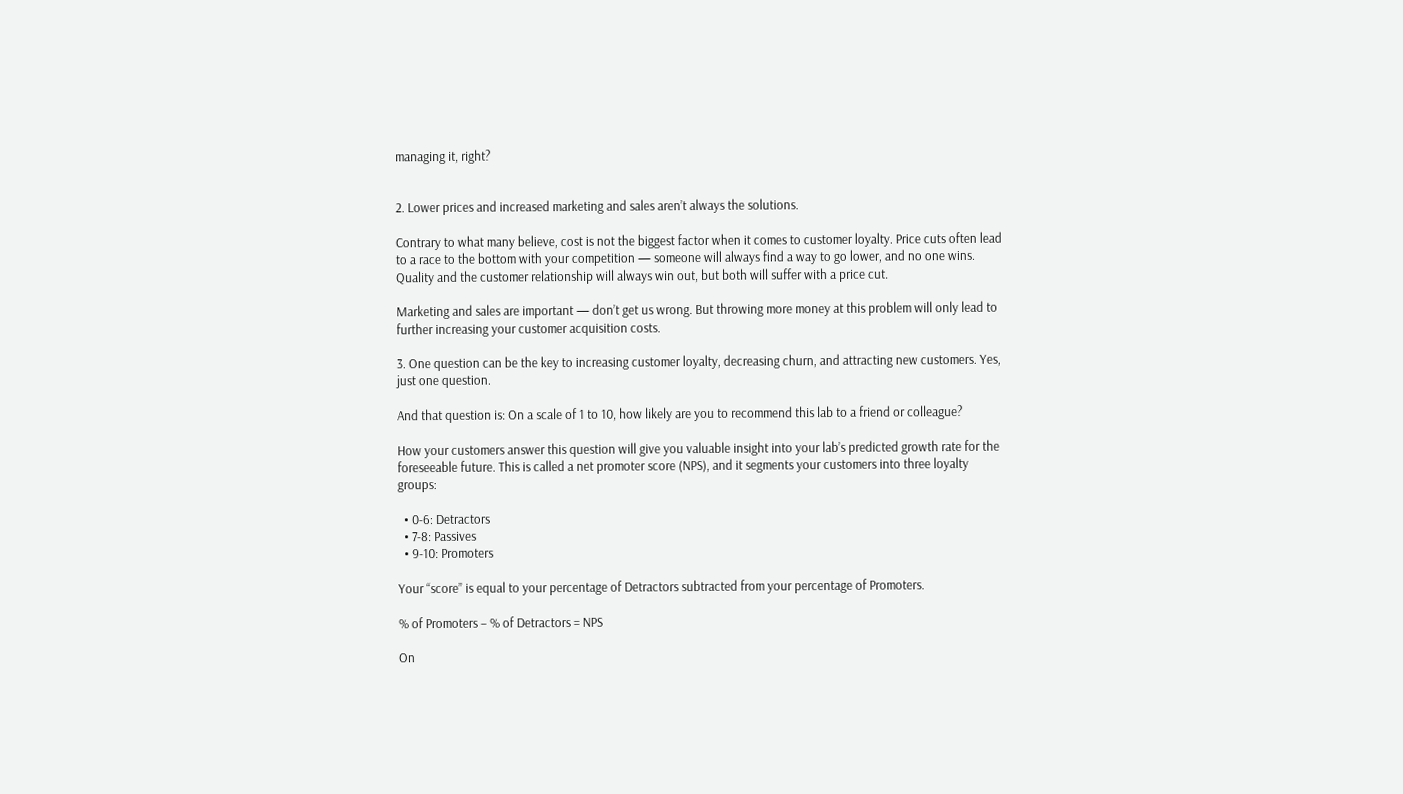managing it, right?


2. Lower prices and increased marketing and sales aren’t always the solutions.

Contrary to what many believe, cost is not the biggest factor when it comes to customer loyalty. Price cuts often lead to a race to the bottom with your competition — someone will always find a way to go lower, and no one wins. Quality and the customer relationship will always win out, but both will suffer with a price cut.

Marketing and sales are important — don’t get us wrong. But throwing more money at this problem will only lead to further increasing your customer acquisition costs.

3. One question can be the key to increasing customer loyalty, decreasing churn, and attracting new customers. Yes, just one question.

And that question is: On a scale of 1 to 10, how likely are you to recommend this lab to a friend or colleague?

How your customers answer this question will give you valuable insight into your lab’s predicted growth rate for the foreseeable future. This is called a net promoter score (NPS), and it segments your customers into three loyalty groups:

  • 0-6: Detractors
  • 7-8: Passives
  • 9-10: Promoters

Your “score” is equal to your percentage of Detractors subtracted from your percentage of Promoters.

% of Promoters – % of Detractors = NPS

On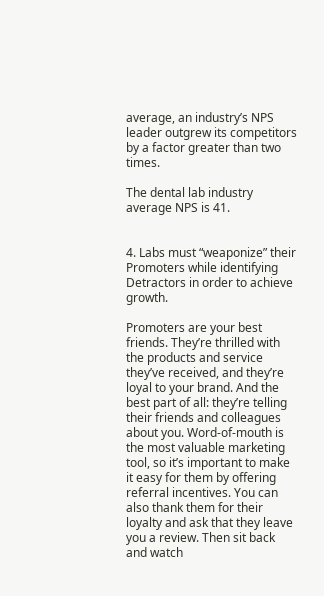average, an industry’s NPS leader outgrew its competitors by a factor greater than two times.

The dental lab industry average NPS is 41.


4. Labs must “weaponize” their Promoters while identifying Detractors in order to achieve growth.

Promoters are your best friends. They’re thrilled with the products and service they’ve received, and they’re loyal to your brand. And the best part of all: they’re telling their friends and colleagues about you. Word-of-mouth is the most valuable marketing tool, so it’s important to make it easy for them by offering referral incentives. You can also thank them for their loyalty and ask that they leave you a review. Then sit back and watch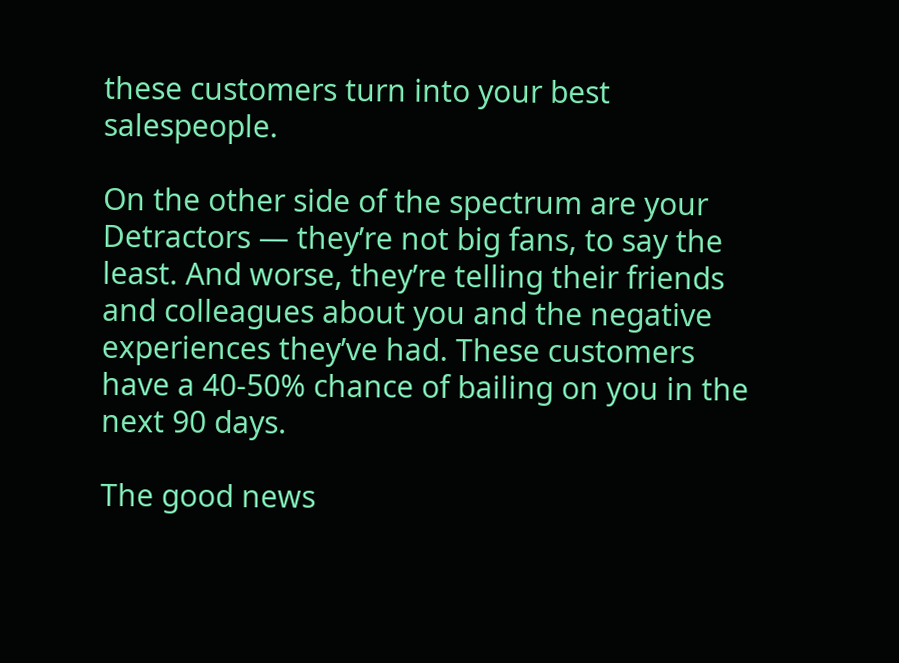these customers turn into your best salespeople.

On the other side of the spectrum are your Detractors — they’re not big fans, to say the least. And worse, they’re telling their friends and colleagues about you and the negative experiences they’ve had. These customers have a 40-50% chance of bailing on you in the next 90 days.

The good news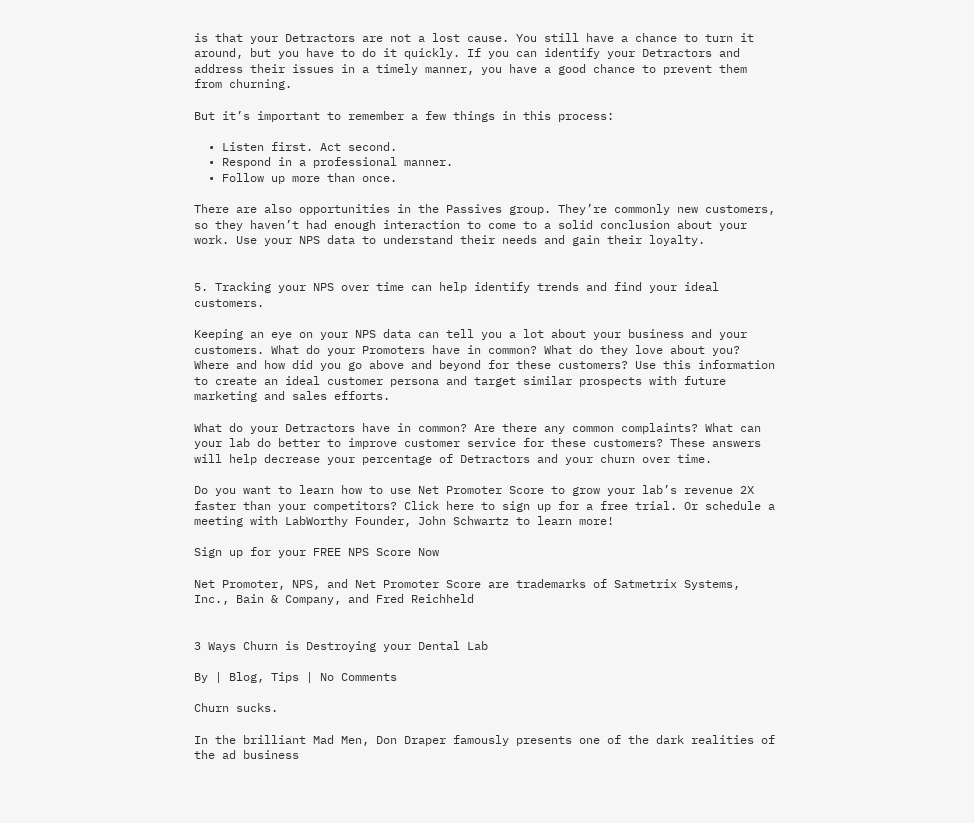is that your Detractors are not a lost cause. You still have a chance to turn it around, but you have to do it quickly. If you can identify your Detractors and address their issues in a timely manner, you have a good chance to prevent them from churning.

But it’s important to remember a few things in this process:

  • Listen first. Act second.
  • Respond in a professional manner.
  • Follow up more than once.

There are also opportunities in the Passives group. They’re commonly new customers, so they haven’t had enough interaction to come to a solid conclusion about your work. Use your NPS data to understand their needs and gain their loyalty.


5. Tracking your NPS over time can help identify trends and find your ideal customers.

Keeping an eye on your NPS data can tell you a lot about your business and your customers. What do your Promoters have in common? What do they love about you? Where and how did you go above and beyond for these customers? Use this information to create an ideal customer persona and target similar prospects with future marketing and sales efforts.

What do your Detractors have in common? Are there any common complaints? What can your lab do better to improve customer service for these customers? These answers will help decrease your percentage of Detractors and your churn over time.

Do you want to learn how to use Net Promoter Score to grow your lab’s revenue 2X faster than your competitors? Click here to sign up for a free trial. Or schedule a meeting with LabWorthy Founder, John Schwartz to learn more!

Sign up for your FREE NPS Score Now

Net Promoter, NPS, and Net Promoter Score are trademarks of Satmetrix Systems, Inc., Bain & Company, and Fred Reichheld


3 Ways Churn is Destroying your Dental Lab

By | Blog, Tips | No Comments

Churn sucks.

In the brilliant Mad Men, Don Draper famously presents one of the dark realities of the ad business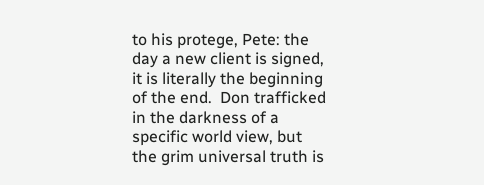to his protege, Pete: the day a new client is signed, it is literally the beginning of the end.  Don trafficked in the darkness of a specific world view, but the grim universal truth is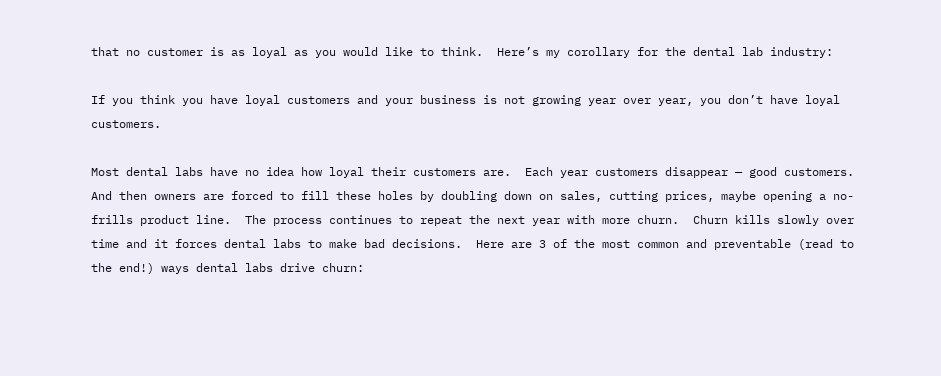that no customer is as loyal as you would like to think.  Here’s my corollary for the dental lab industry:

If you think you have loyal customers and your business is not growing year over year, you don’t have loyal customers.

Most dental labs have no idea how loyal their customers are.  Each year customers disappear — good customers.  And then owners are forced to fill these holes by doubling down on sales, cutting prices, maybe opening a no-frills product line.  The process continues to repeat the next year with more churn.  Churn kills slowly over time and it forces dental labs to make bad decisions.  Here are 3 of the most common and preventable (read to the end!) ways dental labs drive churn: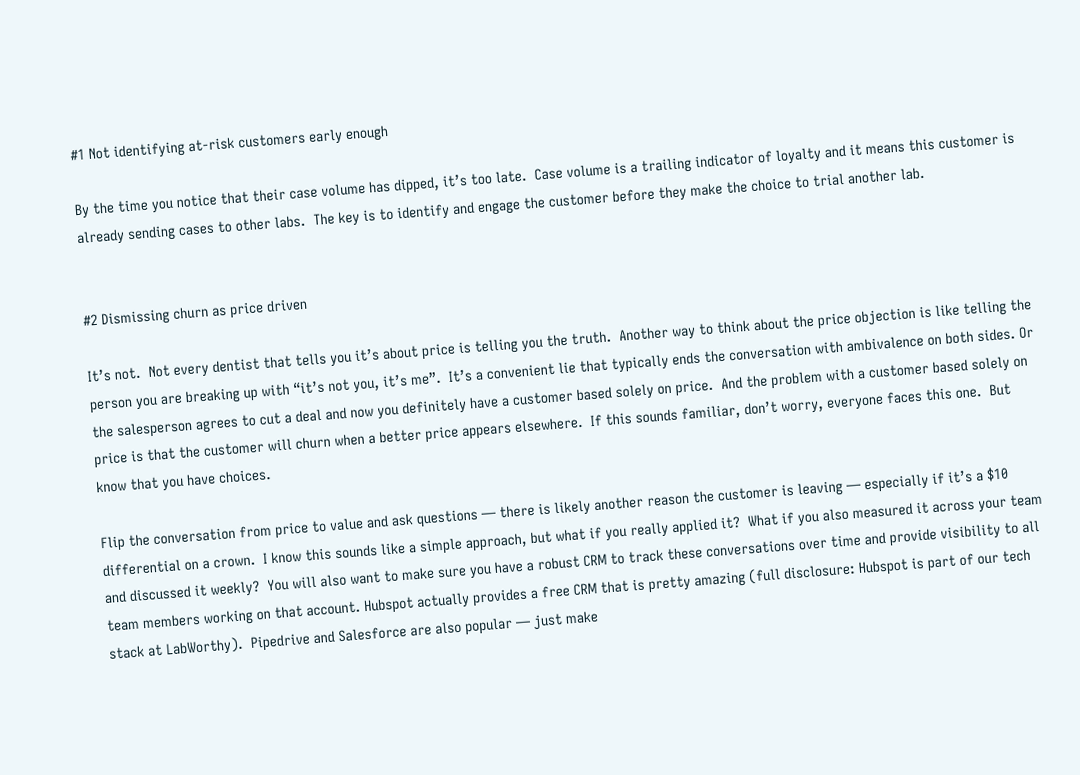#1 Not identifying at-risk customers early enough

By the time you notice that their case volume has dipped, it’s too late.  Case volume is a trailing indicator of loyalty and it means this customer is already sending cases to other labs.  The key is to identify and engage the customer before they make the choice to trial another lab.


#2 Dismissing churn as price driven

It’s not.  Not every dentist that tells you it’s about price is telling you the truth.  Another way to think about the price objection is like telling the person you are breaking up with “it’s not you, it’s me”.  It’s a convenient lie that typically ends the conversation with ambivalence on both sides. Or the salesperson agrees to cut a deal and now you definitely have a customer based solely on price.  And the problem with a customer based solely on price is that the customer will churn when a better price appears elsewhere.  If this sounds familiar, don’t worry, everyone faces this one.  But know that you have choices.

Flip the conversation from price to value and ask questions — there is likely another reason the customer is leaving — especially if it’s a $10 differential on a crown.  I know this sounds like a simple approach, but what if you really applied it?  What if you also measured it across your team and discussed it weekly?  You will also want to make sure you have a robust CRM to track these conversations over time and provide visibility to all team members working on that account. Hubspot actually provides a free CRM that is pretty amazing (full disclosure: Hubspot is part of our tech stack at LabWorthy).  Pipedrive and Salesforce are also popular — just make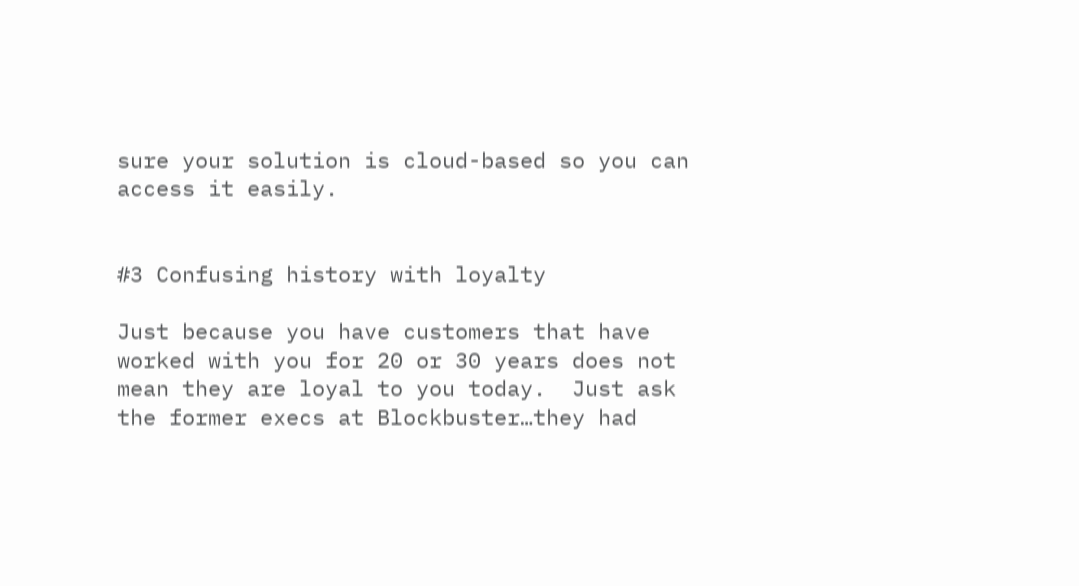sure your solution is cloud-based so you can access it easily.


#3 Confusing history with loyalty

Just because you have customers that have worked with you for 20 or 30 years does not mean they are loyal to you today.  Just ask the former execs at Blockbuster…they had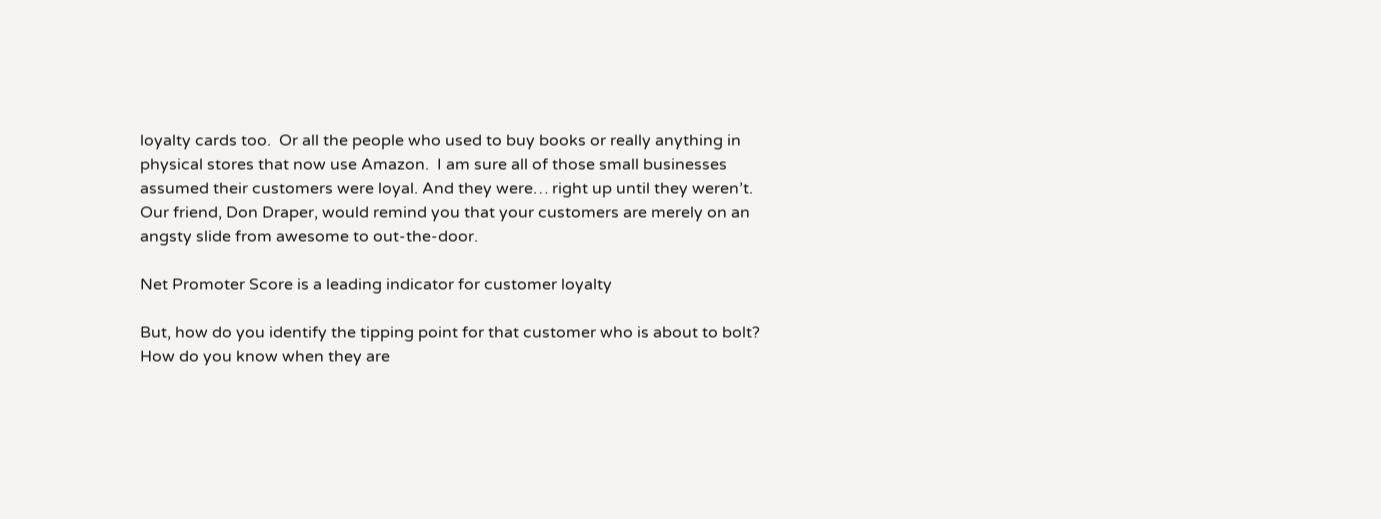loyalty cards too.  Or all the people who used to buy books or really anything in physical stores that now use Amazon.  I am sure all of those small businesses assumed their customers were loyal. And they were… right up until they weren’t.  Our friend, Don Draper, would remind you that your customers are merely on an angsty slide from awesome to out-the-door.

Net Promoter Score is a leading indicator for customer loyalty

But, how do you identify the tipping point for that customer who is about to bolt?  How do you know when they are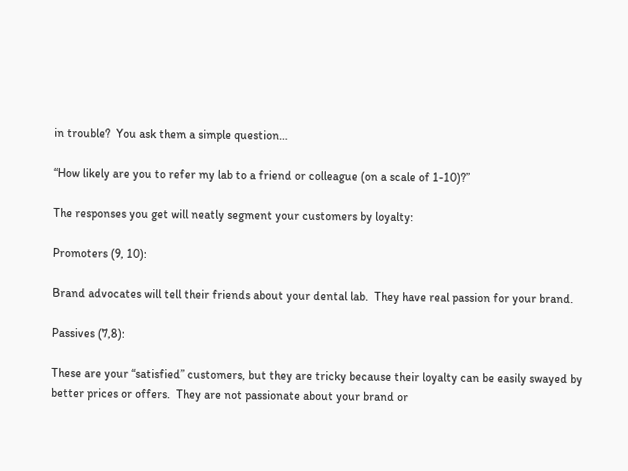in trouble?  You ask them a simple question…

“How likely are you to refer my lab to a friend or colleague (on a scale of 1-10)?”

The responses you get will neatly segment your customers by loyalty:

Promoters (9, 10):

Brand advocates will tell their friends about your dental lab.  They have real passion for your brand.

Passives (7,8):

These are your “satisfied” customers, but they are tricky because their loyalty can be easily swayed by better prices or offers.  They are not passionate about your brand or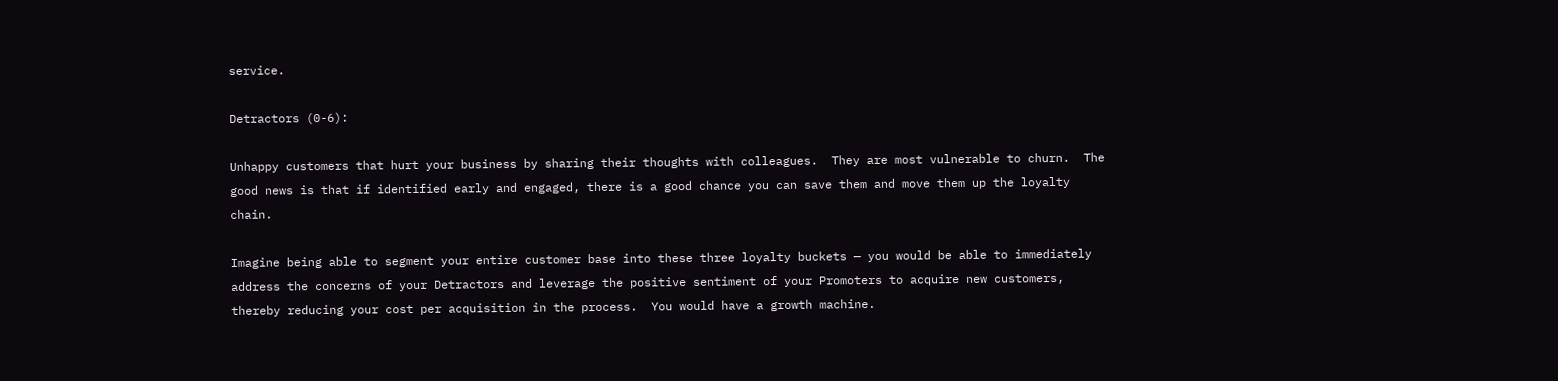service.

Detractors (0-6):

Unhappy customers that hurt your business by sharing their thoughts with colleagues.  They are most vulnerable to churn.  The good news is that if identified early and engaged, there is a good chance you can save them and move them up the loyalty chain.

Imagine being able to segment your entire customer base into these three loyalty buckets — you would be able to immediately address the concerns of your Detractors and leverage the positive sentiment of your Promoters to acquire new customers, thereby reducing your cost per acquisition in the process.  You would have a growth machine.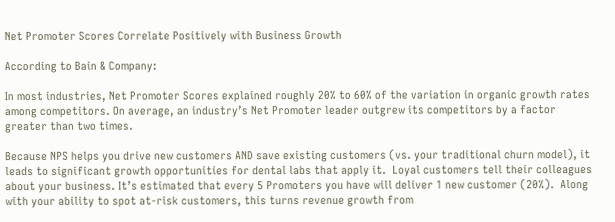Net Promoter Scores Correlate Positively with Business Growth

According to Bain & Company:

In most industries, Net Promoter Scores explained roughly 20% to 60% of the variation in organic growth rates among competitors. On average, an industry’s Net Promoter leader outgrew its competitors by a factor greater than two times.

Because NPS helps you drive new customers AND save existing customers (vs. your traditional churn model), it leads to significant growth opportunities for dental labs that apply it.  Loyal customers tell their colleagues about your business. It’s estimated that every 5 Promoters you have will deliver 1 new customer (20%).  Along with your ability to spot at-risk customers, this turns revenue growth from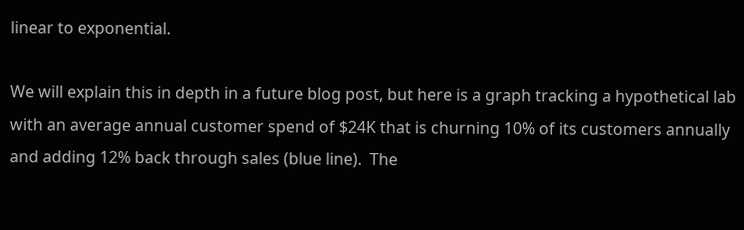linear to exponential.

We will explain this in depth in a future blog post, but here is a graph tracking a hypothetical lab with an average annual customer spend of $24K that is churning 10% of its customers annually and adding 12% back through sales (blue line).  The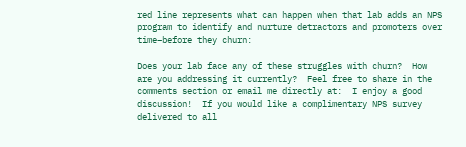red line represents what can happen when that lab adds an NPS program to identify and nurture detractors and promoters over time–before they churn:

Does your lab face any of these struggles with churn?  How are you addressing it currently?  Feel free to share in the comments section or email me directly at:  I enjoy a good discussion!  If you would like a complimentary NPS survey delivered to all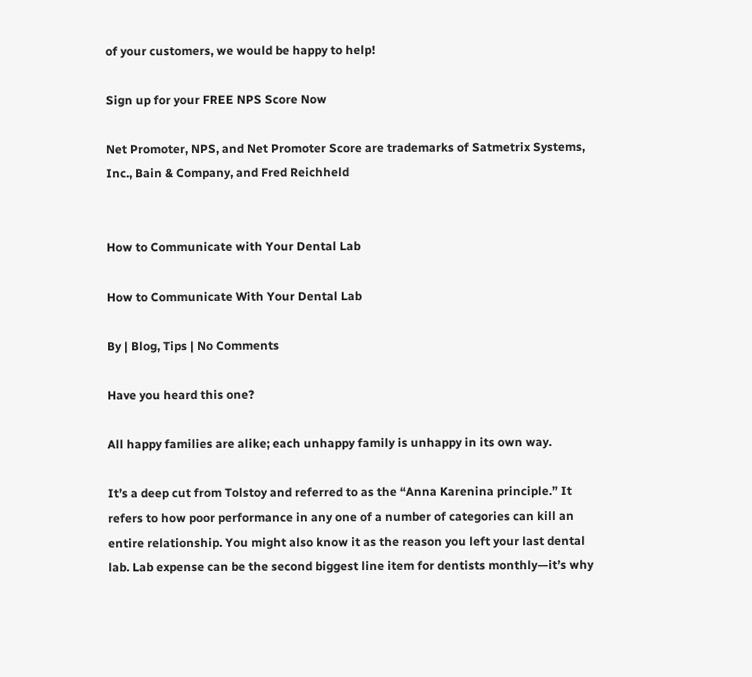of your customers, we would be happy to help!

Sign up for your FREE NPS Score Now

Net Promoter, NPS, and Net Promoter Score are trademarks of Satmetrix Systems, Inc., Bain & Company, and Fred Reichheld


How to Communicate with Your Dental Lab

How to Communicate With Your Dental Lab

By | Blog, Tips | No Comments

Have you heard this one?

All happy families are alike; each unhappy family is unhappy in its own way.

It’s a deep cut from Tolstoy and referred to as the “Anna Karenina principle.” It refers to how poor performance in any one of a number of categories can kill an entire relationship. You might also know it as the reason you left your last dental lab. Lab expense can be the second biggest line item for dentists monthly—it’s why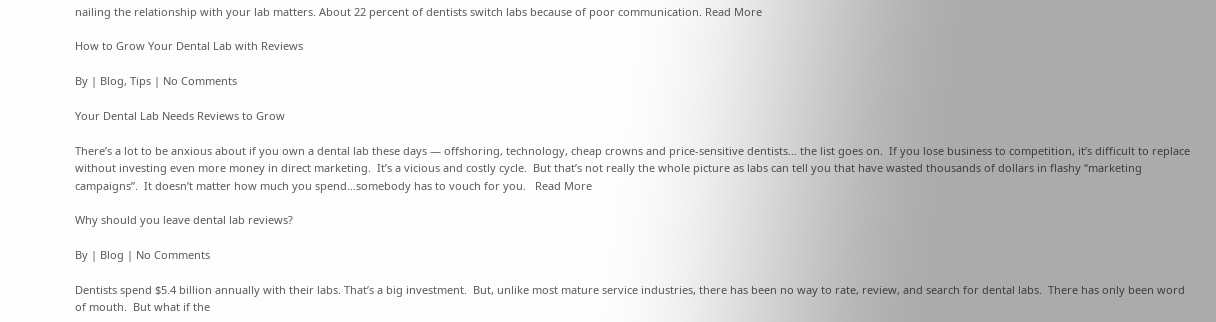nailing the relationship with your lab matters. About 22 percent of dentists switch labs because of poor communication. Read More

How to Grow Your Dental Lab with Reviews

By | Blog, Tips | No Comments

Your Dental Lab Needs Reviews to Grow

There’s a lot to be anxious about if you own a dental lab these days — offshoring, technology, cheap crowns and price-sensitive dentists… the list goes on.  If you lose business to competition, it’s difficult to replace without investing even more money in direct marketing.  It’s a vicious and costly cycle.  But that’s not really the whole picture as labs can tell you that have wasted thousands of dollars in flashy “marketing campaigns”.  It doesn’t matter how much you spend…somebody has to vouch for you.   Read More

Why should you leave dental lab reviews?

By | Blog | No Comments

Dentists spend $5.4 billion annually with their labs. That’s a big investment.  But, unlike most mature service industries, there has been no way to rate, review, and search for dental labs.  There has only been word of mouth.  But what if the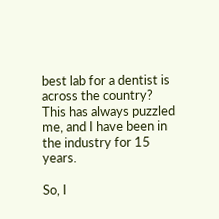best lab for a dentist is across the country?  This has always puzzled me, and I have been in the industry for 15 years.

So, I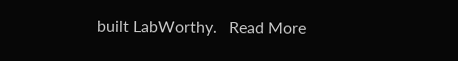built LabWorthy.   Read More